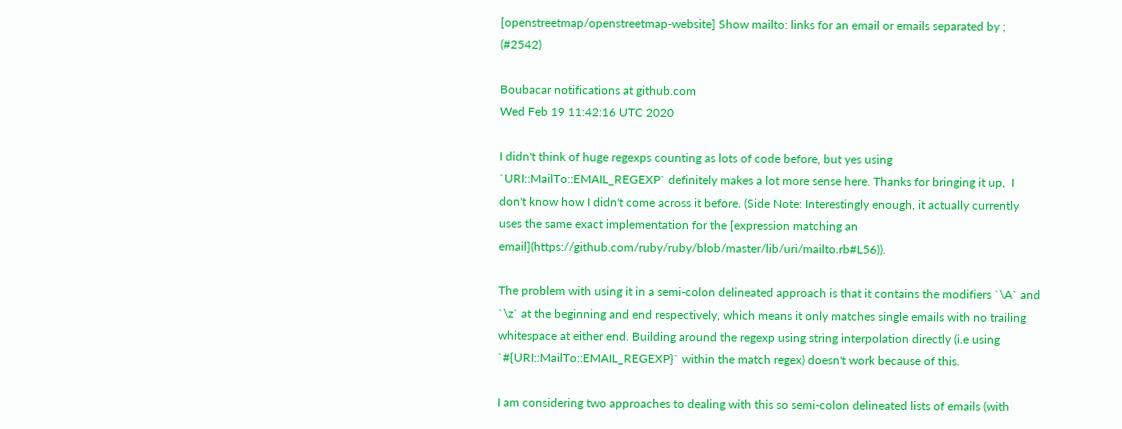[openstreetmap/openstreetmap-website] Show mailto: links for an email or emails separated by ; (#2542)

Boubacar notifications at github.com
Wed Feb 19 11:42:16 UTC 2020

I didn't think of huge regexps counting as lots of code before, but yes using `URI::MailTo::EMAIL_REGEXP` definitely makes a lot more sense here. Thanks for bringing it up,  I don't know how I didn't come across it before. (Side Note: Interestingly enough, it actually currently uses the same exact implementation for the [expression matching an email](https://github.com/ruby/ruby/blob/master/lib/uri/mailto.rb#L56)).

The problem with using it in a semi-colon delineated approach is that it contains the modifiers `\A` and `\z` at the beginning and end respectively, which means it only matches single emails with no trailing whitespace at either end. Building around the regexp using string interpolation directly (i.e using  `#{URI::MailTo::EMAIL_REGEXP}` within the match regex) doesn't work because of this.

I am considering two approaches to dealing with this so semi-colon delineated lists of emails (with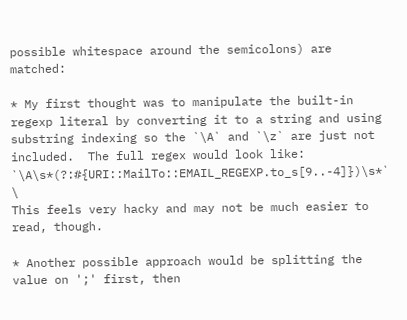possible whitespace around the semicolons) are matched:

* My first thought was to manipulate the built-in regexp literal by converting it to a string and using substring indexing so the `\A` and `\z` are just not included.  The full regex would look like:
`\A\s*(?:#{URI::MailTo::EMAIL_REGEXP.to_s[9..-4]})\s*` \
This feels very hacky and may not be much easier to read, though.

* Another possible approach would be splitting the value on ';' first, then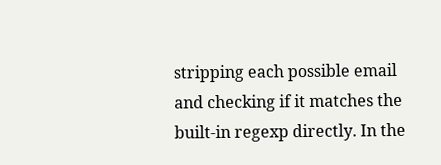stripping each possible email and checking if it matches the built-in regexp directly. In the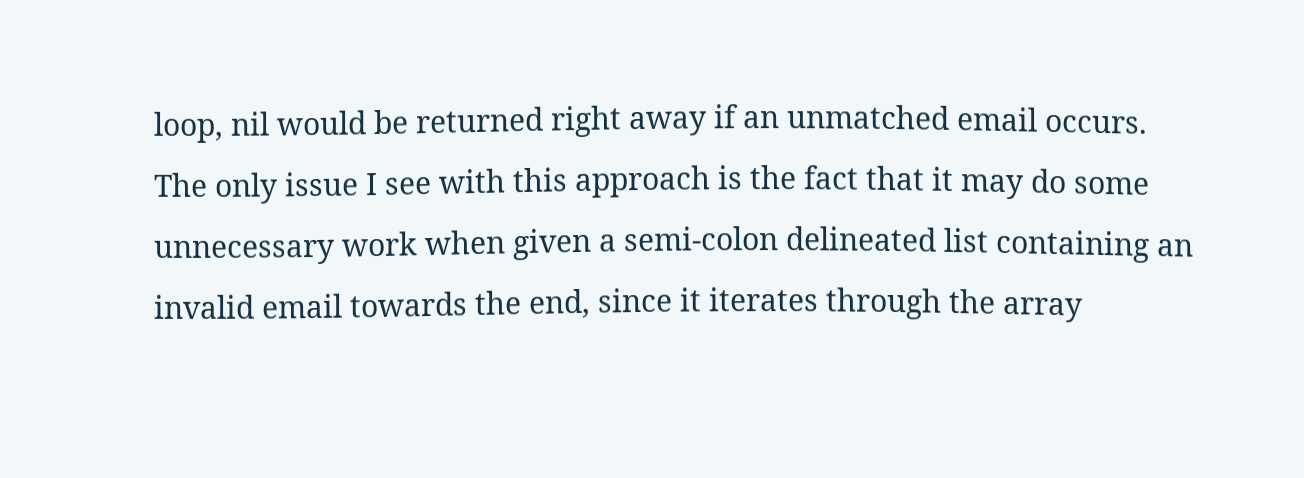loop, nil would be returned right away if an unmatched email occurs. The only issue I see with this approach is the fact that it may do some unnecessary work when given a semi-colon delineated list containing an invalid email towards the end, since it iterates through the array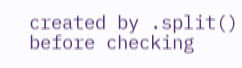created by .split() before checking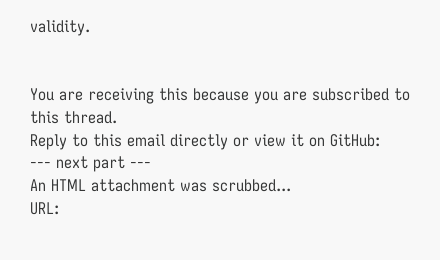validity.


You are receiving this because you are subscribed to this thread.
Reply to this email directly or view it on GitHub:
--- next part ---
An HTML attachment was scrubbed...
URL: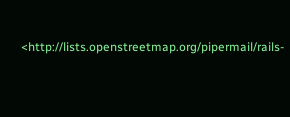<http://lists.openstreetmap.org/pipermail/rails-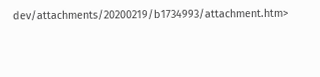dev/attachments/20200219/b1734993/attachment.htm>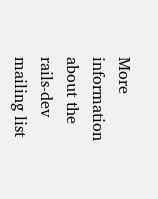More information about the rails-dev mailing list